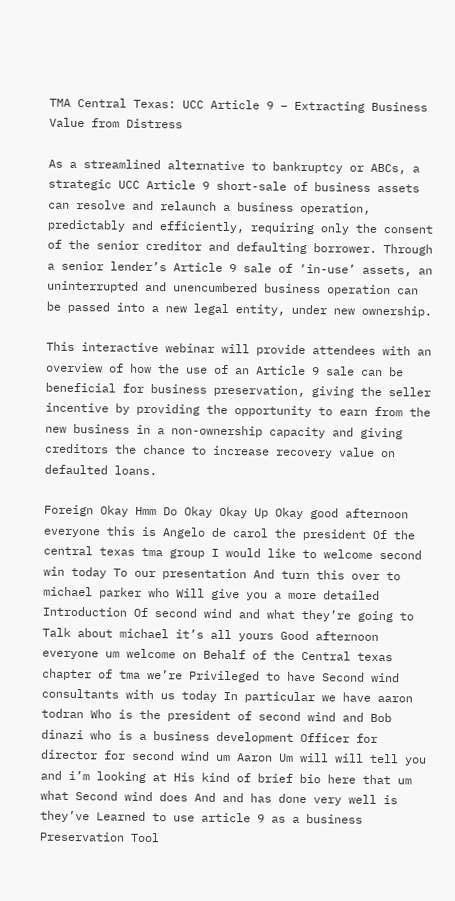TMA Central Texas: UCC Article 9 – Extracting Business Value from Distress

As a streamlined alternative to bankruptcy or ABCs, a strategic UCC Article 9 short-sale of business assets can resolve and relaunch a business operation, predictably and efficiently, requiring only the consent of the senior creditor and defaulting borrower. Through a senior lender’s Article 9 sale of ‘in-use’ assets, an uninterrupted and unencumbered business operation can be passed into a new legal entity, under new ownership.

This interactive webinar will provide attendees with an overview of how the use of an Article 9 sale can be beneficial for business preservation, giving the seller incentive by providing the opportunity to earn from the new business in a non-ownership capacity and giving creditors the chance to increase recovery value on defaulted loans.

Foreign Okay Hmm Do Okay Okay Up Okay good afternoon everyone this is Angelo de carol the president Of the central texas tma group I would like to welcome second win today To our presentation And turn this over to michael parker who Will give you a more detailed Introduction Of second wind and what they’re going to Talk about michael it’s all yours Good afternoon everyone um welcome on Behalf of the Central texas chapter of tma we’re Privileged to have Second wind consultants with us today In particular we have aaron todran Who is the president of second wind and Bob dinazi who is a business development Officer for director for second wind um Aaron Um will will tell you and i’m looking at His kind of brief bio here that um what Second wind does And and has done very well is they’ve Learned to use article 9 as a business Preservation Tool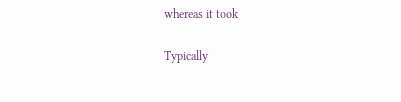whereas it took

Typically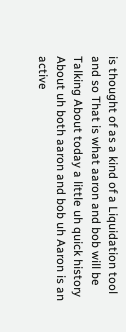is thought of as a kind of a Liquidation tool and so That is what aaron and bob will be Talking About today a little uh quick history About uh both aaron and bob uh Aaron is an active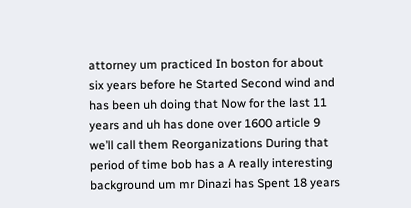attorney um practiced In boston for about six years before he Started Second wind and has been uh doing that Now for the last 11 years and uh has done over 1600 article 9 we’ll call them Reorganizations During that period of time bob has a A really interesting background um mr Dinazi has Spent 18 years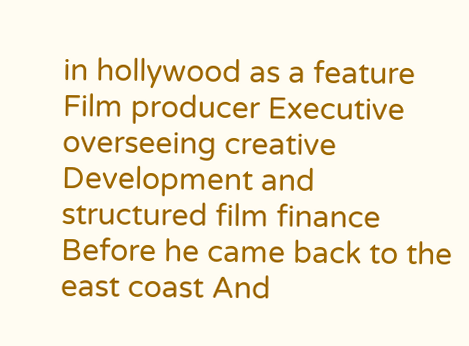in hollywood as a feature Film producer Executive overseeing creative Development and structured film finance Before he came back to the east coast And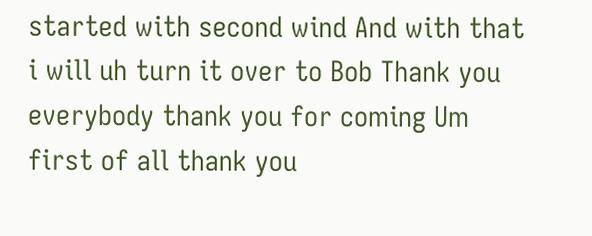started with second wind And with that i will uh turn it over to Bob Thank you everybody thank you for coming Um first of all thank you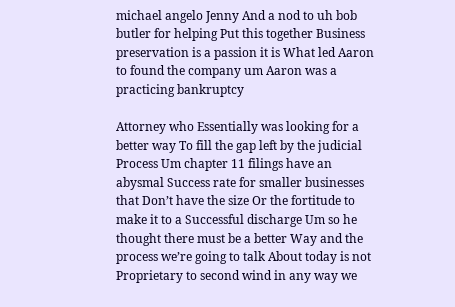michael angelo Jenny And a nod to uh bob butler for helping Put this together Business preservation is a passion it is What led Aaron to found the company um Aaron was a practicing bankruptcy

Attorney who Essentially was looking for a better way To fill the gap left by the judicial Process Um chapter 11 filings have an abysmal Success rate for smaller businesses that Don’t have the size Or the fortitude to make it to a Successful discharge Um so he thought there must be a better Way and the process we’re going to talk About today is not Proprietary to second wind in any way we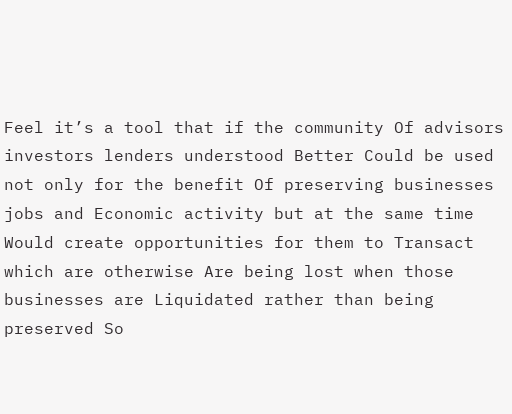Feel it’s a tool that if the community Of advisors investors lenders understood Better Could be used not only for the benefit Of preserving businesses jobs and Economic activity but at the same time Would create opportunities for them to Transact which are otherwise Are being lost when those businesses are Liquidated rather than being preserved So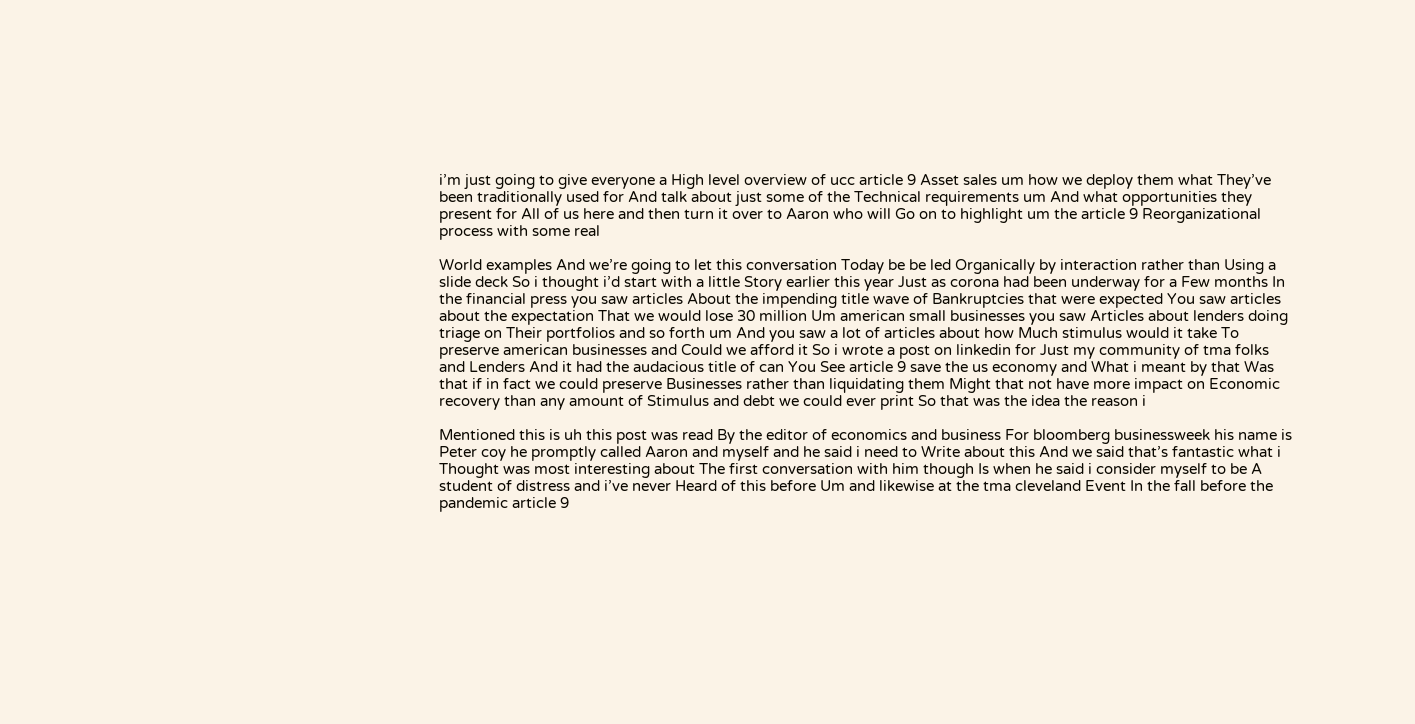i’m just going to give everyone a High level overview of ucc article 9 Asset sales um how we deploy them what They’ve been traditionally used for And talk about just some of the Technical requirements um And what opportunities they present for All of us here and then turn it over to Aaron who will Go on to highlight um the article 9 Reorganizational process with some real

World examples And we’re going to let this conversation Today be be led Organically by interaction rather than Using a slide deck So i thought i’d start with a little Story earlier this year Just as corona had been underway for a Few months In the financial press you saw articles About the impending title wave of Bankruptcies that were expected You saw articles about the expectation That we would lose 30 million Um american small businesses you saw Articles about lenders doing triage on Their portfolios and so forth um And you saw a lot of articles about how Much stimulus would it take To preserve american businesses and Could we afford it So i wrote a post on linkedin for Just my community of tma folks and Lenders And it had the audacious title of can You See article 9 save the us economy and What i meant by that Was that if in fact we could preserve Businesses rather than liquidating them Might that not have more impact on Economic recovery than any amount of Stimulus and debt we could ever print So that was the idea the reason i

Mentioned this is uh this post was read By the editor of economics and business For bloomberg businessweek his name is Peter coy he promptly called Aaron and myself and he said i need to Write about this And we said that’s fantastic what i Thought was most interesting about The first conversation with him though Is when he said i consider myself to be A student of distress and i’ve never Heard of this before Um and likewise at the tma cleveland Event In the fall before the pandemic article 9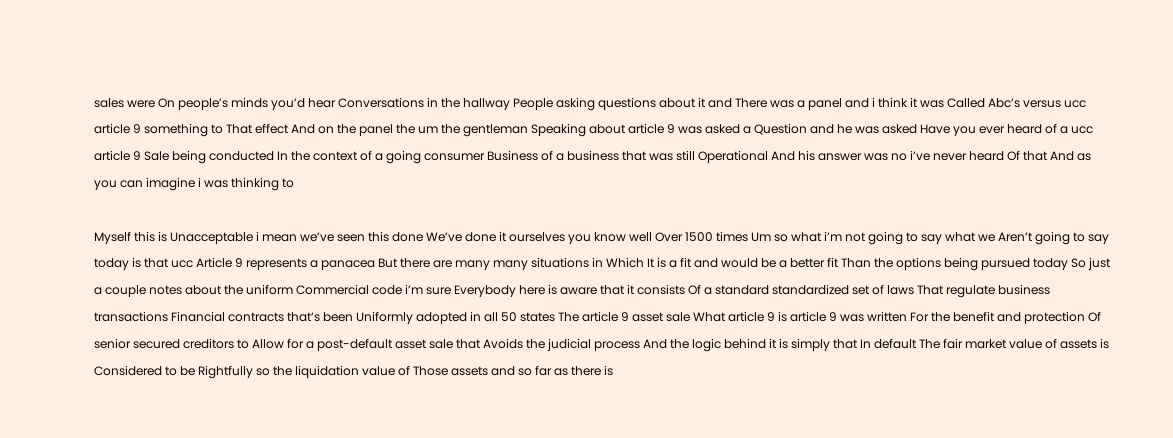sales were On people’s minds you’d hear Conversations in the hallway People asking questions about it and There was a panel and i think it was Called Abc’s versus ucc article 9 something to That effect And on the panel the um the gentleman Speaking about article 9 was asked a Question and he was asked Have you ever heard of a ucc article 9 Sale being conducted In the context of a going consumer Business of a business that was still Operational And his answer was no i’ve never heard Of that And as you can imagine i was thinking to

Myself this is Unacceptable i mean we’ve seen this done We’ve done it ourselves you know well Over 1500 times Um so what i’m not going to say what we Aren’t going to say today is that ucc Article 9 represents a panacea But there are many many situations in Which It is a fit and would be a better fit Than the options being pursued today So just a couple notes about the uniform Commercial code i’m sure Everybody here is aware that it consists Of a standard standardized set of laws That regulate business transactions Financial contracts that’s been Uniformly adopted in all 50 states The article 9 asset sale What article 9 is article 9 was written For the benefit and protection Of senior secured creditors to Allow for a post-default asset sale that Avoids the judicial process And the logic behind it is simply that In default The fair market value of assets is Considered to be Rightfully so the liquidation value of Those assets and so far as there is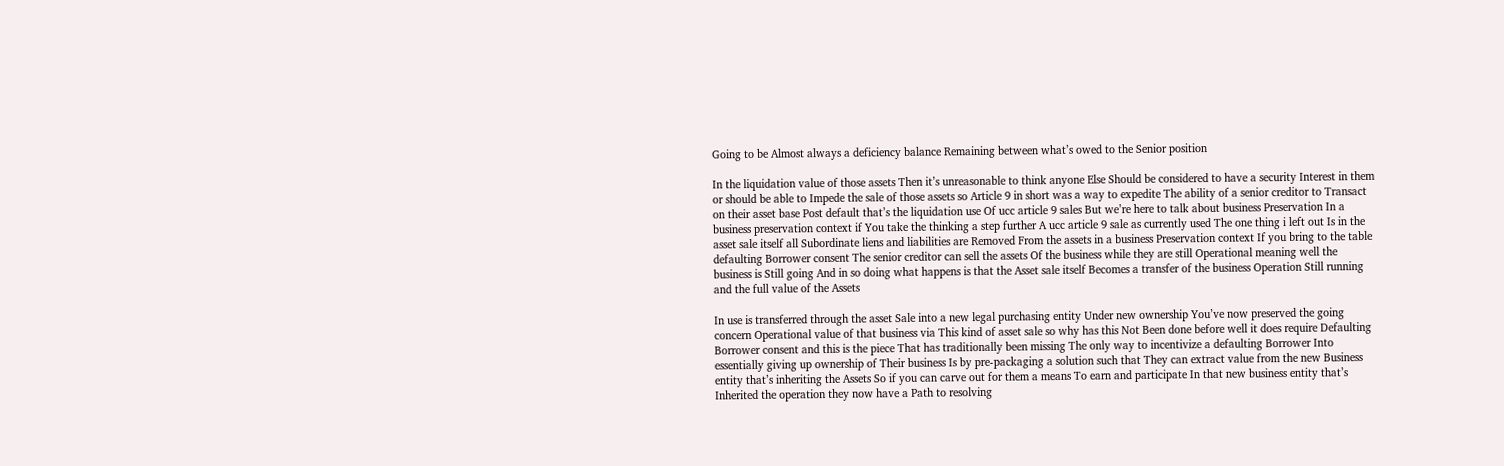Going to be Almost always a deficiency balance Remaining between what’s owed to the Senior position

In the liquidation value of those assets Then it’s unreasonable to think anyone Else Should be considered to have a security Interest in them or should be able to Impede the sale of those assets so Article 9 in short was a way to expedite The ability of a senior creditor to Transact on their asset base Post default that’s the liquidation use Of ucc article 9 sales But we’re here to talk about business Preservation In a business preservation context if You take the thinking a step further A ucc article 9 sale as currently used The one thing i left out Is in the asset sale itself all Subordinate liens and liabilities are Removed From the assets in a business Preservation context If you bring to the table defaulting Borrower consent The senior creditor can sell the assets Of the business while they are still Operational meaning well the business is Still going And in so doing what happens is that the Asset sale itself Becomes a transfer of the business Operation Still running and the full value of the Assets

In use is transferred through the asset Sale into a new legal purchasing entity Under new ownership You’ve now preserved the going concern Operational value of that business via This kind of asset sale so why has this Not Been done before well it does require Defaulting Borrower consent and this is the piece That has traditionally been missing The only way to incentivize a defaulting Borrower Into essentially giving up ownership of Their business Is by pre-packaging a solution such that They can extract value from the new Business entity that’s inheriting the Assets So if you can carve out for them a means To earn and participate In that new business entity that’s Inherited the operation they now have a Path to resolving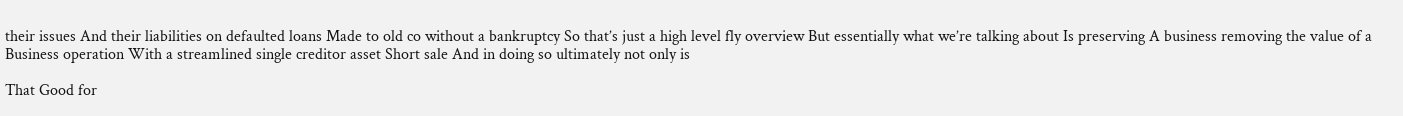their issues And their liabilities on defaulted loans Made to old co without a bankruptcy So that’s just a high level fly overview But essentially what we’re talking about Is preserving A business removing the value of a Business operation With a streamlined single creditor asset Short sale And in doing so ultimately not only is

That Good for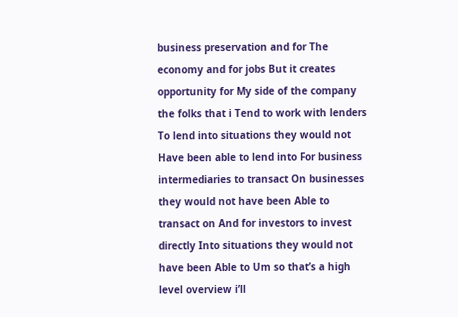business preservation and for The economy and for jobs But it creates opportunity for My side of the company the folks that i Tend to work with lenders To lend into situations they would not Have been able to lend into For business intermediaries to transact On businesses they would not have been Able to transact on And for investors to invest directly Into situations they would not have been Able to Um so that’s a high level overview i’ll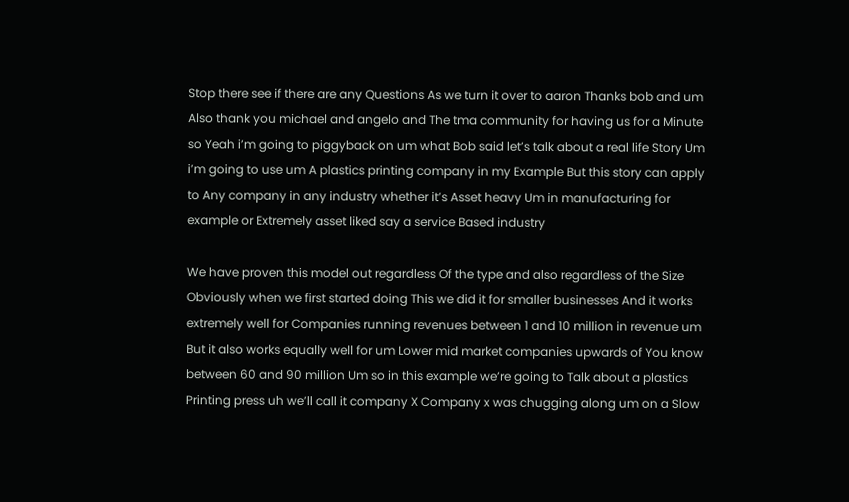Stop there see if there are any Questions As we turn it over to aaron Thanks bob and um Also thank you michael and angelo and The tma community for having us for a Minute so Yeah i’m going to piggyback on um what Bob said let’s talk about a real life Story Um i’m going to use um A plastics printing company in my Example But this story can apply to Any company in any industry whether it’s Asset heavy Um in manufacturing for example or Extremely asset liked say a service Based industry

We have proven this model out regardless Of the type and also regardless of the Size Obviously when we first started doing This we did it for smaller businesses And it works extremely well for Companies running revenues between 1 and 10 million in revenue um But it also works equally well for um Lower mid market companies upwards of You know between 60 and 90 million Um so in this example we’re going to Talk about a plastics Printing press uh we’ll call it company X Company x was chugging along um on a Slow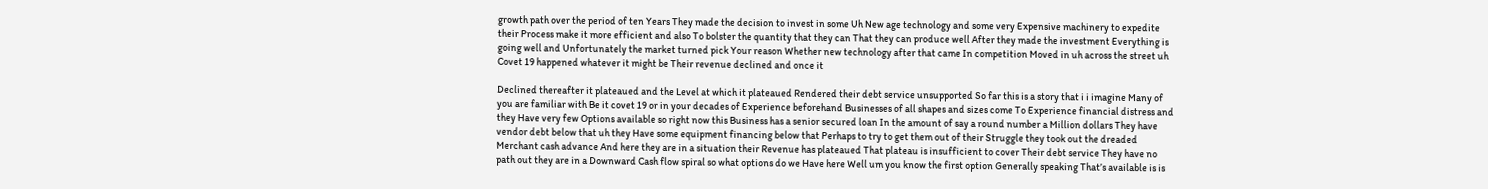growth path over the period of ten Years They made the decision to invest in some Uh New age technology and some very Expensive machinery to expedite their Process make it more efficient and also To bolster the quantity that they can That they can produce well After they made the investment Everything is going well and Unfortunately the market turned pick Your reason Whether new technology after that came In competition Moved in uh across the street uh Covet 19 happened whatever it might be Their revenue declined and once it

Declined thereafter it plateaued and the Level at which it plateaued Rendered their debt service unsupported So far this is a story that i i imagine Many of you are familiar with Be it covet 19 or in your decades of Experience beforehand Businesses of all shapes and sizes come To Experience financial distress and they Have very few Options available so right now this Business has a senior secured loan In the amount of say a round number a Million dollars They have vendor debt below that uh they Have some equipment financing below that Perhaps to try to get them out of their Struggle they took out the dreaded Merchant cash advance And here they are in a situation their Revenue has plateaued That plateau is insufficient to cover Their debt service They have no path out they are in a Downward Cash flow spiral so what options do we Have here Well um you know the first option Generally speaking That’s available is is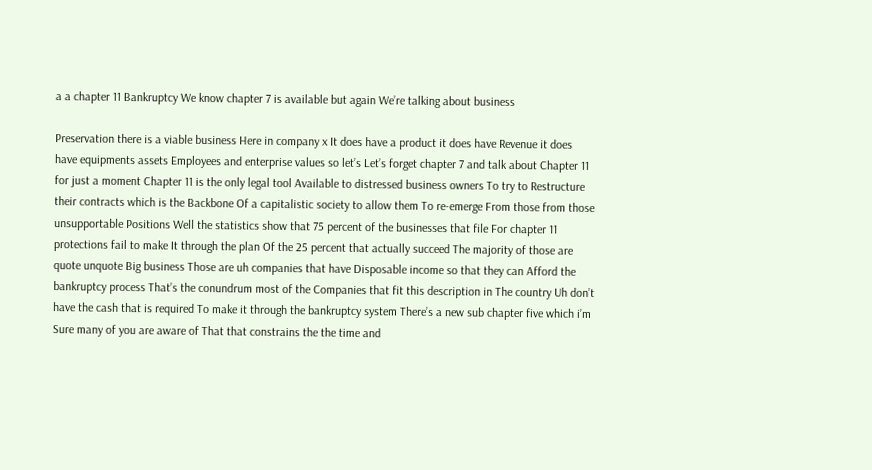a a chapter 11 Bankruptcy We know chapter 7 is available but again We’re talking about business

Preservation there is a viable business Here in company x It does have a product it does have Revenue it does have equipments assets Employees and enterprise values so let’s Let’s forget chapter 7 and talk about Chapter 11 for just a moment Chapter 11 is the only legal tool Available to distressed business owners To try to Restructure their contracts which is the Backbone Of a capitalistic society to allow them To re-emerge From those from those unsupportable Positions Well the statistics show that 75 percent of the businesses that file For chapter 11 protections fail to make It through the plan Of the 25 percent that actually succeed The majority of those are quote unquote Big business Those are uh companies that have Disposable income so that they can Afford the bankruptcy process That’s the conundrum most of the Companies that fit this description in The country Uh don’t have the cash that is required To make it through the bankruptcy system There’s a new sub chapter five which i’m Sure many of you are aware of That that constrains the the time and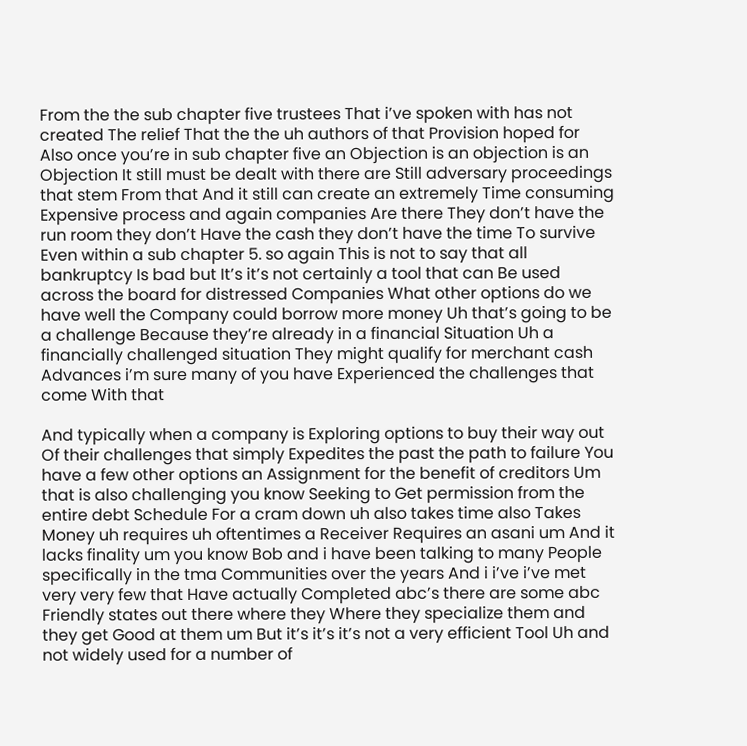From the the sub chapter five trustees That i’ve spoken with has not created The relief That the the uh authors of that Provision hoped for Also once you’re in sub chapter five an Objection is an objection is an Objection It still must be dealt with there are Still adversary proceedings that stem From that And it still can create an extremely Time consuming Expensive process and again companies Are there They don’t have the run room they don’t Have the cash they don’t have the time To survive Even within a sub chapter 5. so again This is not to say that all bankruptcy Is bad but It’s it’s not certainly a tool that can Be used across the board for distressed Companies What other options do we have well the Company could borrow more money Uh that’s going to be a challenge Because they’re already in a financial Situation Uh a financially challenged situation They might qualify for merchant cash Advances i’m sure many of you have Experienced the challenges that come With that

And typically when a company is Exploring options to buy their way out Of their challenges that simply Expedites the past the path to failure You have a few other options an Assignment for the benefit of creditors Um that is also challenging you know Seeking to Get permission from the entire debt Schedule For a cram down uh also takes time also Takes Money uh requires uh oftentimes a Receiver Requires an asani um And it lacks finality um you know Bob and i have been talking to many People specifically in the tma Communities over the years And i i’ve i’ve met very very few that Have actually Completed abc’s there are some abc Friendly states out there where they Where they specialize them and they get Good at them um But it’s it’s it’s not a very efficient Tool Uh and not widely used for a number of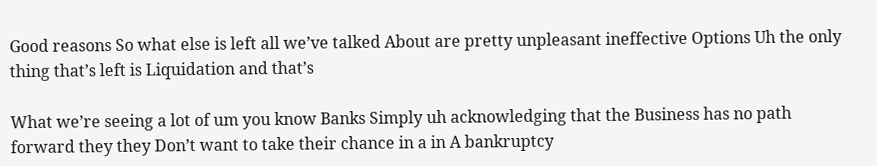Good reasons So what else is left all we’ve talked About are pretty unpleasant ineffective Options Uh the only thing that’s left is Liquidation and that’s

What we’re seeing a lot of um you know Banks Simply uh acknowledging that the Business has no path forward they they Don’t want to take their chance in a in A bankruptcy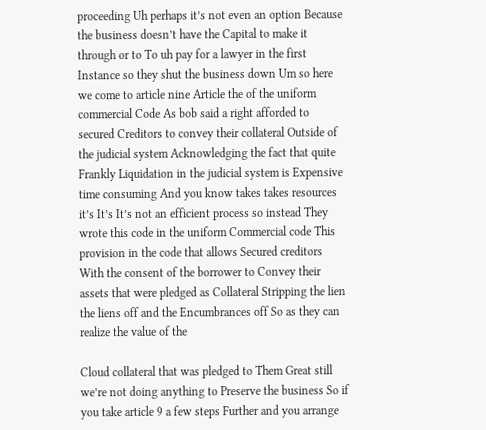proceeding Uh perhaps it’s not even an option Because the business doesn’t have the Capital to make it through or to To uh pay for a lawyer in the first Instance so they shut the business down Um so here we come to article nine Article the of the uniform commercial Code As bob said a right afforded to secured Creditors to convey their collateral Outside of the judicial system Acknowledging the fact that quite Frankly Liquidation in the judicial system is Expensive time consuming And you know takes takes resources it’s It’s It’s not an efficient process so instead They wrote this code in the uniform Commercial code This provision in the code that allows Secured creditors With the consent of the borrower to Convey their assets that were pledged as Collateral Stripping the lien the liens off and the Encumbrances off So as they can realize the value of the

Cloud collateral that was pledged to Them Great still we’re not doing anything to Preserve the business So if you take article 9 a few steps Further and you arrange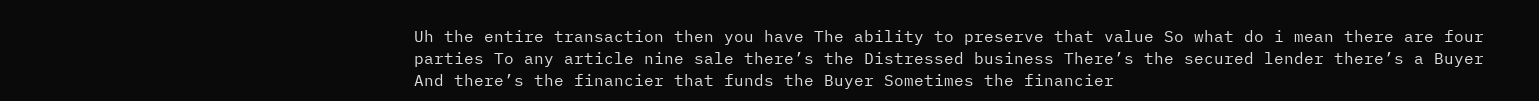Uh the entire transaction then you have The ability to preserve that value So what do i mean there are four parties To any article nine sale there’s the Distressed business There’s the secured lender there’s a Buyer And there’s the financier that funds the Buyer Sometimes the financier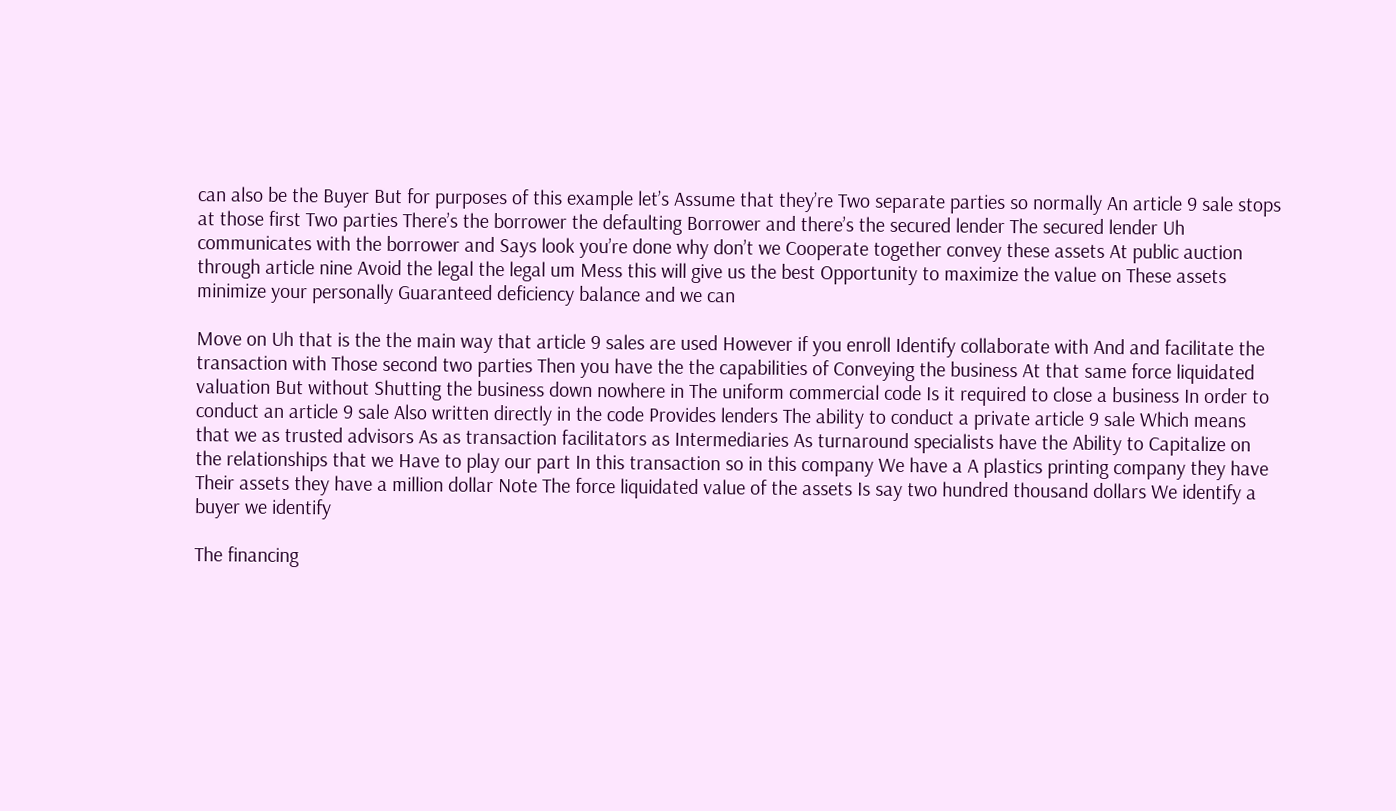can also be the Buyer But for purposes of this example let’s Assume that they’re Two separate parties so normally An article 9 sale stops at those first Two parties There’s the borrower the defaulting Borrower and there’s the secured lender The secured lender Uh communicates with the borrower and Says look you’re done why don’t we Cooperate together convey these assets At public auction through article nine Avoid the legal the legal um Mess this will give us the best Opportunity to maximize the value on These assets minimize your personally Guaranteed deficiency balance and we can

Move on Uh that is the the main way that article 9 sales are used However if you enroll Identify collaborate with And and facilitate the transaction with Those second two parties Then you have the the capabilities of Conveying the business At that same force liquidated valuation But without Shutting the business down nowhere in The uniform commercial code Is it required to close a business In order to conduct an article 9 sale Also written directly in the code Provides lenders The ability to conduct a private article 9 sale Which means that we as trusted advisors As as transaction facilitators as Intermediaries As turnaround specialists have the Ability to Capitalize on the relationships that we Have to play our part In this transaction so in this company We have a A plastics printing company they have Their assets they have a million dollar Note The force liquidated value of the assets Is say two hundred thousand dollars We identify a buyer we identify

The financing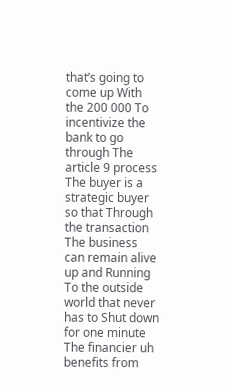that’s going to come up With the 200 000 To incentivize the bank to go through The article 9 process The buyer is a strategic buyer so that Through the transaction The business can remain alive up and Running To the outside world that never has to Shut down for one minute The financier uh benefits from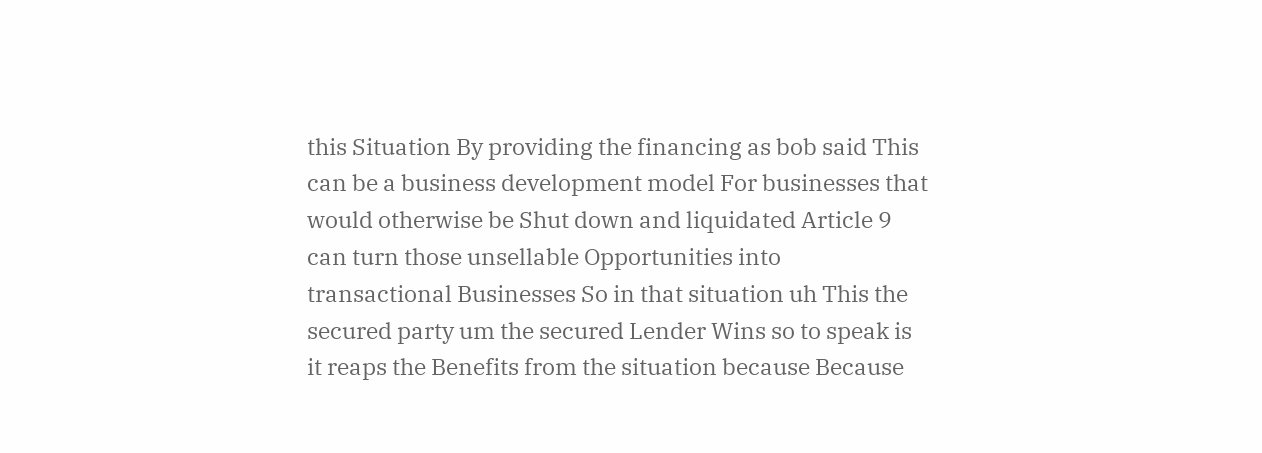this Situation By providing the financing as bob said This can be a business development model For businesses that would otherwise be Shut down and liquidated Article 9 can turn those unsellable Opportunities into transactional Businesses So in that situation uh This the secured party um the secured Lender Wins so to speak is it reaps the Benefits from the situation because Because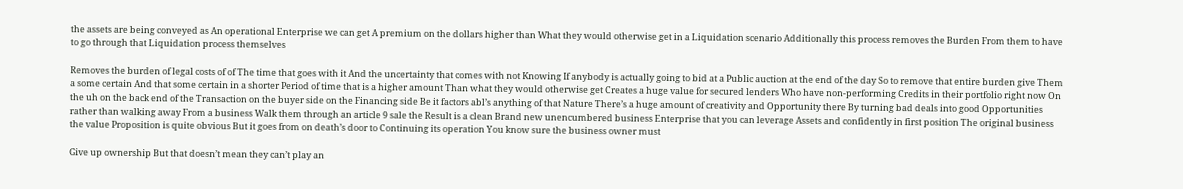the assets are being conveyed as An operational Enterprise we can get A premium on the dollars higher than What they would otherwise get in a Liquidation scenario Additionally this process removes the Burden From them to have to go through that Liquidation process themselves

Removes the burden of legal costs of of The time that goes with it And the uncertainty that comes with not Knowing If anybody is actually going to bid at a Public auction at the end of the day So to remove that entire burden give Them a some certain And that some certain in a shorter Period of time that is a higher amount Than what they would otherwise get Creates a huge value for secured lenders Who have non-performing Credits in their portfolio right now On the uh on the back end of the Transaction on the buyer side on the Financing side Be it factors abl’s anything of that Nature There’s a huge amount of creativity and Opportunity there By turning bad deals into good Opportunities rather than walking away From a business Walk them through an article 9 sale the Result is a clean Brand new unencumbered business Enterprise that you can leverage Assets and confidently in first position The original business the value Proposition is quite obvious But it goes from on death’s door to Continuing its operation You know sure the business owner must

Give up ownership But that doesn’t mean they can’t play an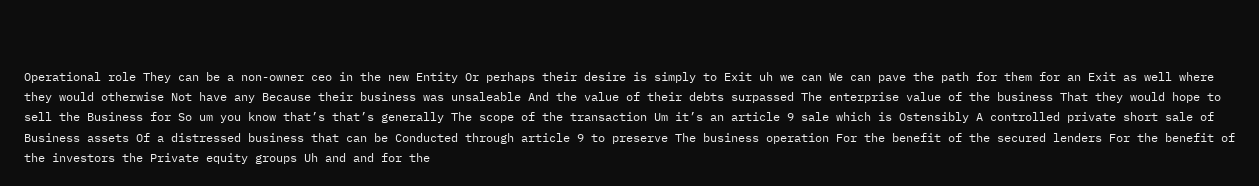Operational role They can be a non-owner ceo in the new Entity Or perhaps their desire is simply to Exit uh we can We can pave the path for them for an Exit as well where they would otherwise Not have any Because their business was unsaleable And the value of their debts surpassed The enterprise value of the business That they would hope to sell the Business for So um you know that’s that’s generally The scope of the transaction Um it’s an article 9 sale which is Ostensibly A controlled private short sale of Business assets Of a distressed business that can be Conducted through article 9 to preserve The business operation For the benefit of the secured lenders For the benefit of the investors the Private equity groups Uh and and for the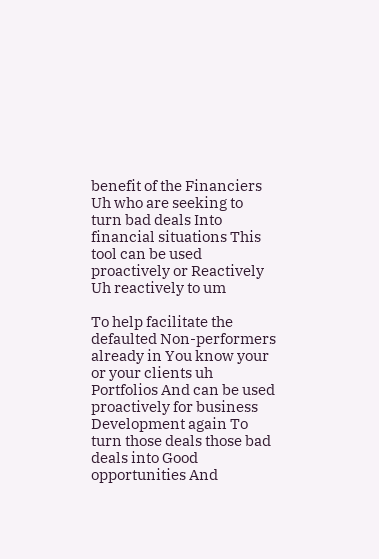benefit of the Financiers Uh who are seeking to turn bad deals Into financial situations This tool can be used proactively or Reactively Uh reactively to um

To help facilitate the defaulted Non-performers already in You know your or your clients uh Portfolios And can be used proactively for business Development again To turn those deals those bad deals into Good opportunities And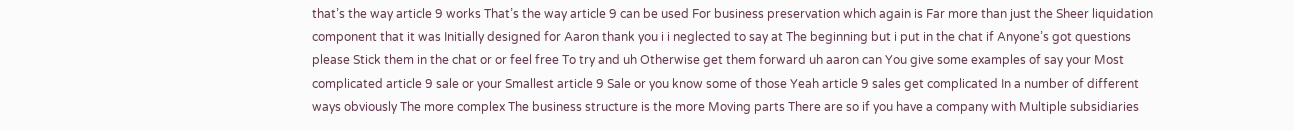that’s the way article 9 works That’s the way article 9 can be used For business preservation which again is Far more than just the Sheer liquidation component that it was Initially designed for Aaron thank you i i neglected to say at The beginning but i put in the chat if Anyone’s got questions please Stick them in the chat or or feel free To try and uh Otherwise get them forward uh aaron can You give some examples of say your Most complicated article 9 sale or your Smallest article 9 Sale or you know some of those Yeah article 9 sales get complicated In a number of different ways obviously The more complex The business structure is the more Moving parts There are so if you have a company with Multiple subsidiaries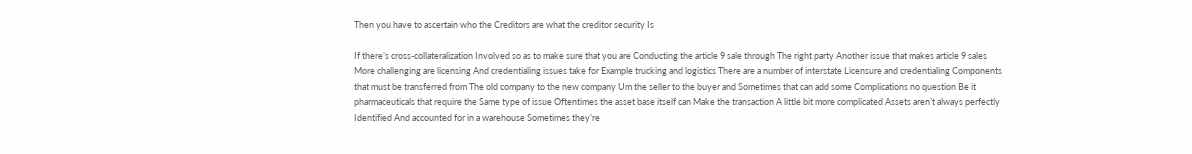Then you have to ascertain who the Creditors are what the creditor security Is

If there’s cross-collateralization Involved so as to make sure that you are Conducting the article 9 sale through The right party Another issue that makes article 9 sales More challenging are licensing And credentialing issues take for Example trucking and logistics There are a number of interstate Licensure and credentialing Components that must be transferred from The old company to the new company Um the seller to the buyer and Sometimes that can add some Complications no question Be it pharmaceuticals that require the Same type of issue Oftentimes the asset base itself can Make the transaction A little bit more complicated Assets aren’t always perfectly Identified And accounted for in a warehouse Sometimes they’re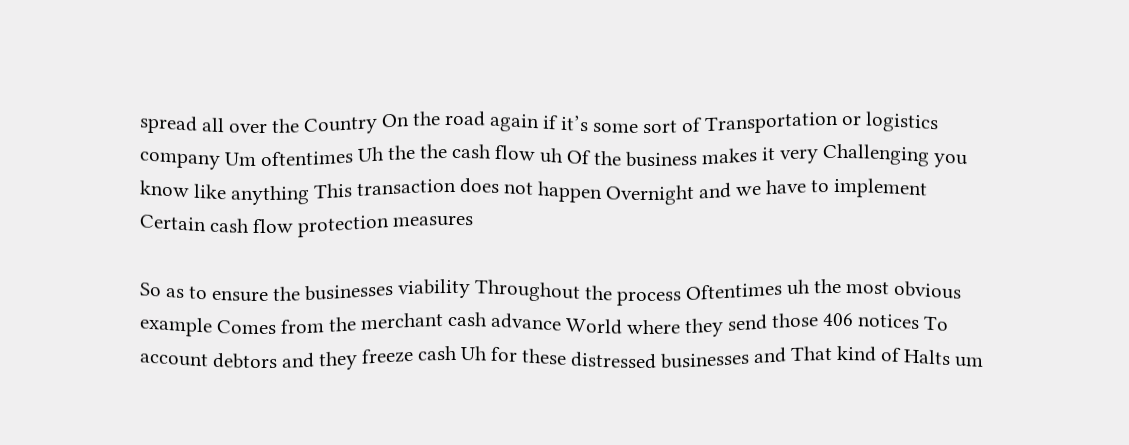spread all over the Country On the road again if it’s some sort of Transportation or logistics company Um oftentimes Uh the the cash flow uh Of the business makes it very Challenging you know like anything This transaction does not happen Overnight and we have to implement Certain cash flow protection measures

So as to ensure the businesses viability Throughout the process Oftentimes uh the most obvious example Comes from the merchant cash advance World where they send those 406 notices To account debtors and they freeze cash Uh for these distressed businesses and That kind of Halts um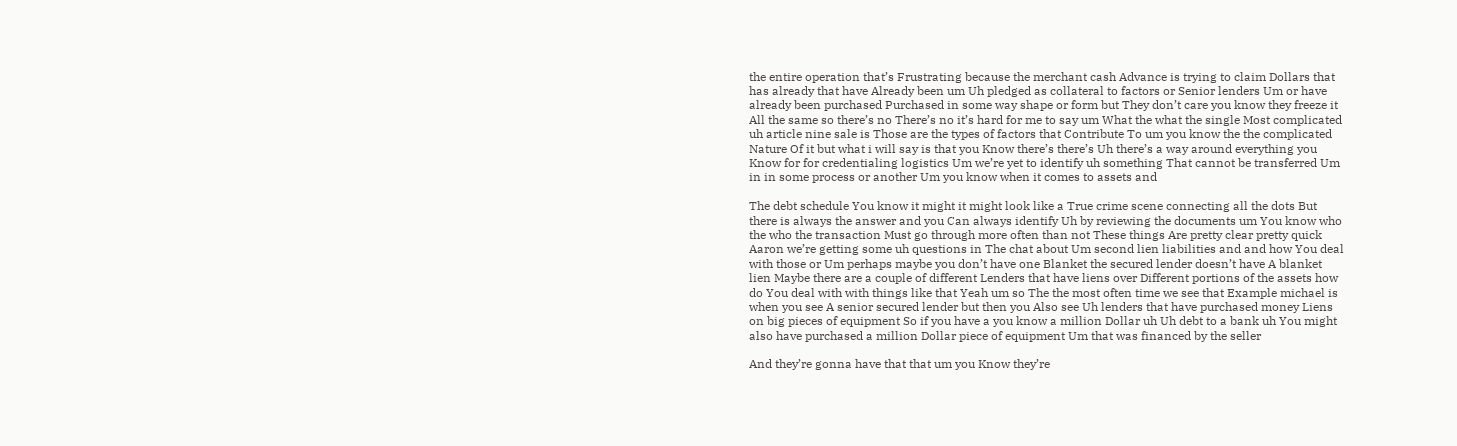the entire operation that’s Frustrating because the merchant cash Advance is trying to claim Dollars that has already that have Already been um Uh pledged as collateral to factors or Senior lenders Um or have already been purchased Purchased in some way shape or form but They don’t care you know they freeze it All the same so there’s no There’s no it’s hard for me to say um What the what the single Most complicated uh article nine sale is Those are the types of factors that Contribute To um you know the the complicated Nature Of it but what i will say is that you Know there’s there’s Uh there’s a way around everything you Know for for credentialing logistics Um we’re yet to identify uh something That cannot be transferred Um in in some process or another Um you know when it comes to assets and

The debt schedule You know it might it might look like a True crime scene connecting all the dots But there is always the answer and you Can always identify Uh by reviewing the documents um You know who the who the transaction Must go through more often than not These things Are pretty clear pretty quick Aaron we’re getting some uh questions in The chat about Um second lien liabilities and and how You deal with those or Um perhaps maybe you don’t have one Blanket the secured lender doesn’t have A blanket lien Maybe there are a couple of different Lenders that have liens over Different portions of the assets how do You deal with with things like that Yeah um so The the most often time we see that Example michael is when you see A senior secured lender but then you Also see Uh lenders that have purchased money Liens on big pieces of equipment So if you have a you know a million Dollar uh Uh debt to a bank uh You might also have purchased a million Dollar piece of equipment Um that was financed by the seller

And they’re gonna have that that um you Know they’re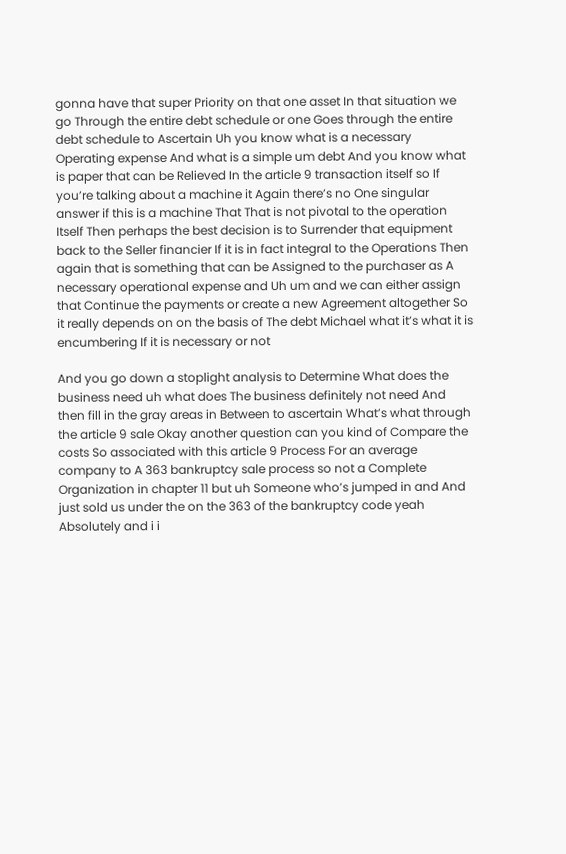gonna have that super Priority on that one asset In that situation we go Through the entire debt schedule or one Goes through the entire debt schedule to Ascertain Uh you know what is a necessary Operating expense And what is a simple um debt And you know what is paper that can be Relieved In the article 9 transaction itself so If you’re talking about a machine it Again there’s no One singular answer if this is a machine That That is not pivotal to the operation Itself Then perhaps the best decision is to Surrender that equipment back to the Seller financier If it is in fact integral to the Operations Then again that is something that can be Assigned to the purchaser as A necessary operational expense and Uh um and we can either assign that Continue the payments or create a new Agreement altogether So it really depends on on the basis of The debt Michael what it’s what it is encumbering If it is necessary or not

And you go down a stoplight analysis to Determine What does the business need uh what does The business definitely not need And then fill in the gray areas in Between to ascertain What’s what through the article 9 sale Okay another question can you kind of Compare the costs So associated with this article 9 Process For an average company to A 363 bankruptcy sale process so not a Complete Organization in chapter 11 but uh Someone who’s jumped in and And just sold us under the on the 363 of the bankruptcy code yeah Absolutely and i i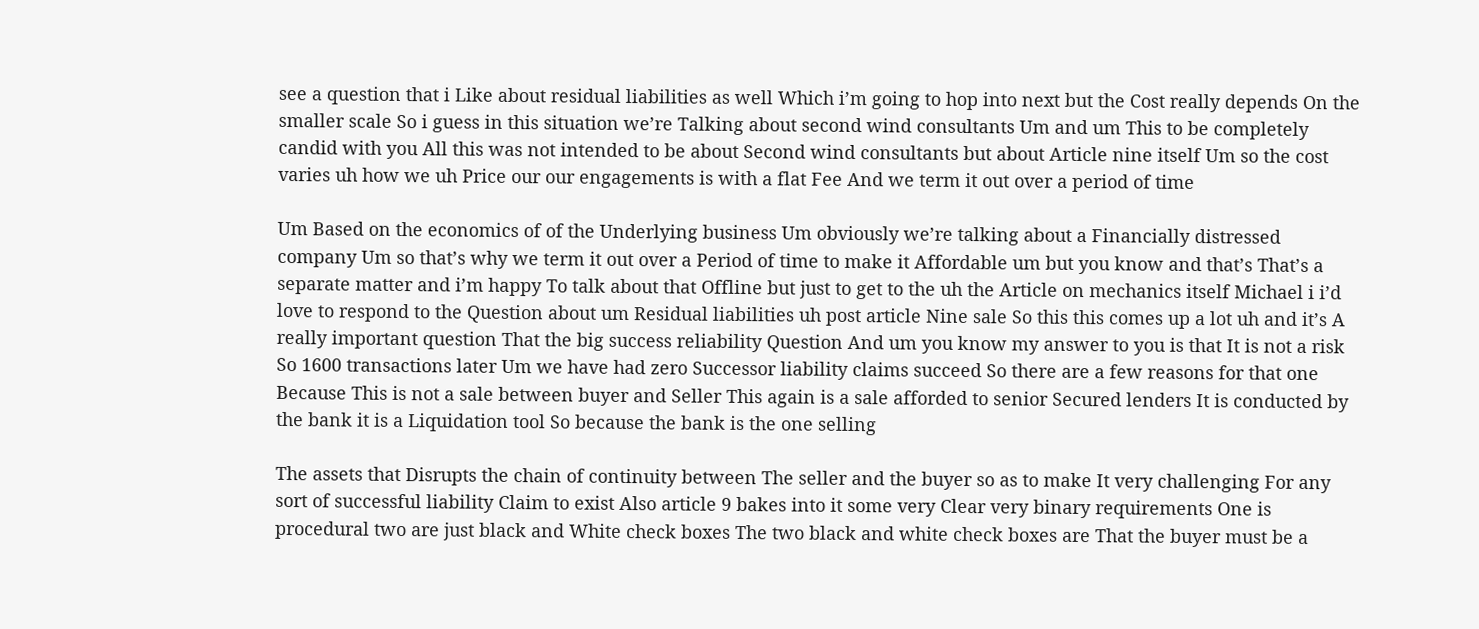see a question that i Like about residual liabilities as well Which i’m going to hop into next but the Cost really depends On the smaller scale So i guess in this situation we’re Talking about second wind consultants Um and um This to be completely candid with you All this was not intended to be about Second wind consultants but about Article nine itself Um so the cost varies uh how we uh Price our our engagements is with a flat Fee And we term it out over a period of time

Um Based on the economics of of the Underlying business Um obviously we’re talking about a Financially distressed company Um so that’s why we term it out over a Period of time to make it Affordable um but you know and that’s That’s a separate matter and i’m happy To talk about that Offline but just to get to the uh the Article on mechanics itself Michael i i’d love to respond to the Question about um Residual liabilities uh post article Nine sale So this this comes up a lot uh and it’s A really important question That the big success reliability Question And um you know my answer to you is that It is not a risk So 1600 transactions later Um we have had zero Successor liability claims succeed So there are a few reasons for that one Because This is not a sale between buyer and Seller This again is a sale afforded to senior Secured lenders It is conducted by the bank it is a Liquidation tool So because the bank is the one selling

The assets that Disrupts the chain of continuity between The seller and the buyer so as to make It very challenging For any sort of successful liability Claim to exist Also article 9 bakes into it some very Clear very binary requirements One is procedural two are just black and White check boxes The two black and white check boxes are That the buyer must be a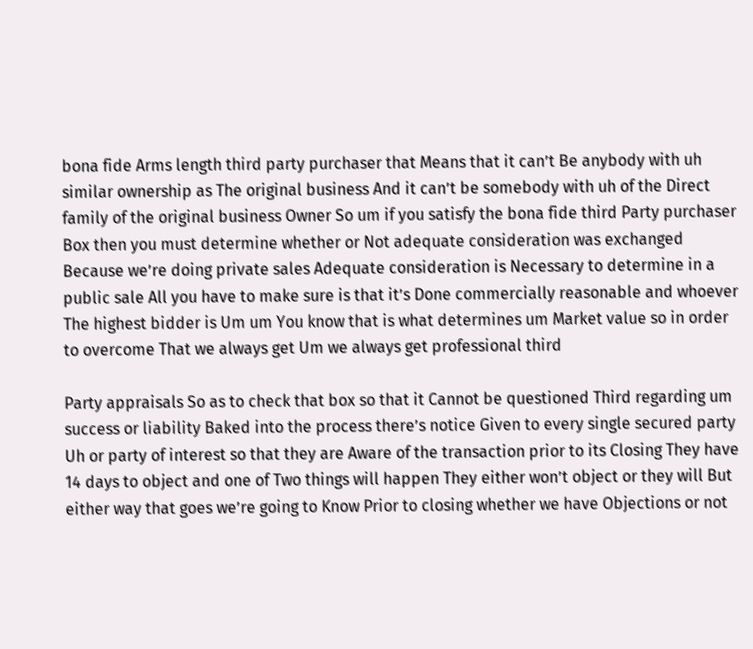bona fide Arms length third party purchaser that Means that it can’t Be anybody with uh similar ownership as The original business And it can’t be somebody with uh of the Direct family of the original business Owner So um if you satisfy the bona fide third Party purchaser Box then you must determine whether or Not adequate consideration was exchanged Because we’re doing private sales Adequate consideration is Necessary to determine in a public sale All you have to make sure is that it’s Done commercially reasonable and whoever The highest bidder is Um um You know that is what determines um Market value so in order to overcome That we always get Um we always get professional third

Party appraisals So as to check that box so that it Cannot be questioned Third regarding um success or liability Baked into the process there’s notice Given to every single secured party Uh or party of interest so that they are Aware of the transaction prior to its Closing They have 14 days to object and one of Two things will happen They either won’t object or they will But either way that goes we’re going to Know Prior to closing whether we have Objections or not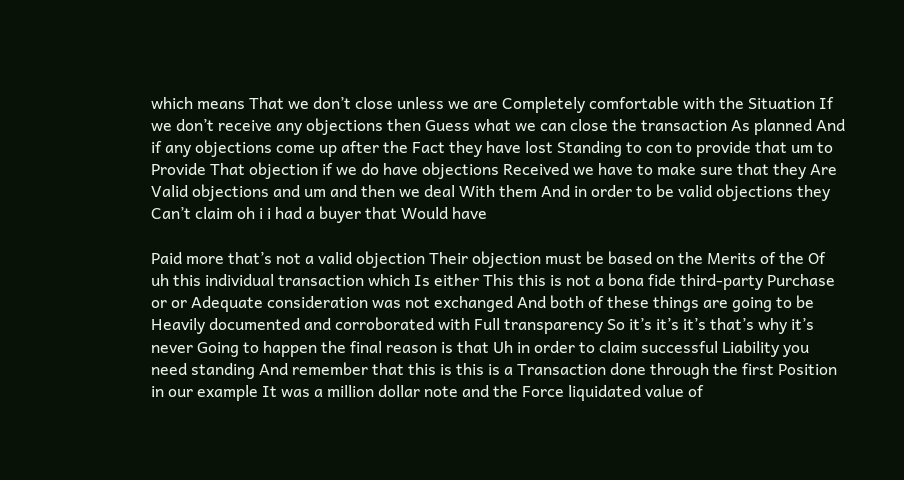which means That we don’t close unless we are Completely comfortable with the Situation If we don’t receive any objections then Guess what we can close the transaction As planned And if any objections come up after the Fact they have lost Standing to con to provide that um to Provide That objection if we do have objections Received we have to make sure that they Are Valid objections and um and then we deal With them And in order to be valid objections they Can’t claim oh i i had a buyer that Would have

Paid more that’s not a valid objection Their objection must be based on the Merits of the Of uh this individual transaction which Is either This this is not a bona fide third-party Purchase or or Adequate consideration was not exchanged And both of these things are going to be Heavily documented and corroborated with Full transparency So it’s it’s it’s that’s why it’s never Going to happen the final reason is that Uh in order to claim successful Liability you need standing And remember that this is this is a Transaction done through the first Position in our example It was a million dollar note and the Force liquidated value of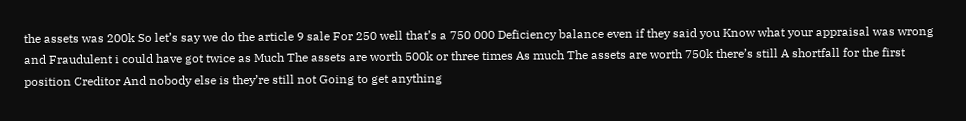the assets was 200k So let’s say we do the article 9 sale For 250 well that’s a 750 000 Deficiency balance even if they said you Know what your appraisal was wrong and Fraudulent i could have got twice as Much The assets are worth 500k or three times As much The assets are worth 750k there’s still A shortfall for the first position Creditor And nobody else is they’re still not Going to get anything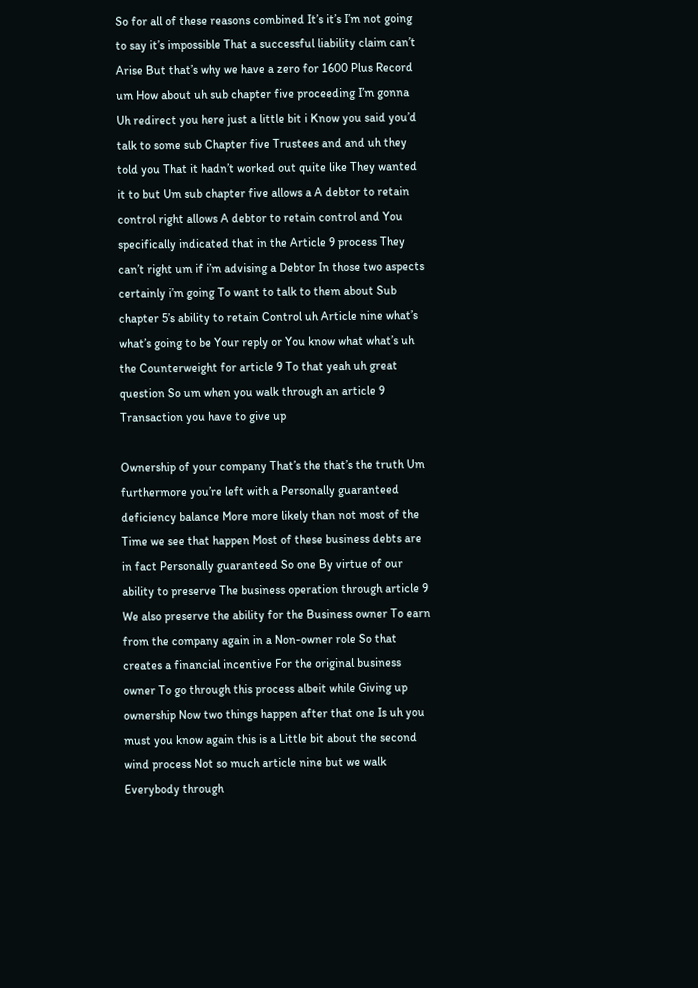So for all of these reasons combined It’s it’s I’m not going to say it’s impossible That a successful liability claim can’t Arise But that’s why we have a zero for 1600 Plus Record um How about uh sub chapter five proceeding I’m gonna Uh redirect you here just a little bit i Know you said you’d talk to some sub Chapter five Trustees and and uh they told you That it hadn’t worked out quite like They wanted it to but Um sub chapter five allows a A debtor to retain control right allows A debtor to retain control and You specifically indicated that in the Article 9 process They can’t right um if i’m advising a Debtor In those two aspects certainly i’m going To want to talk to them about Sub chapter 5’s ability to retain Control uh Article nine what’s what’s going to be Your reply or You know what what’s uh the Counterweight for article 9 To that yeah uh great question So um when you walk through an article 9 Transaction you have to give up

Ownership of your company That’s the that’s the truth Um furthermore you’re left with a Personally guaranteed deficiency balance More more likely than not most of the Time we see that happen Most of these business debts are in fact Personally guaranteed So one By virtue of our ability to preserve The business operation through article 9 We also preserve the ability for the Business owner To earn from the company again in a Non-owner role So that creates a financial incentive For the original business owner To go through this process albeit while Giving up ownership Now two things happen after that one Is uh you must you know again this is a Little bit about the second wind process Not so much article nine but we walk Everybody through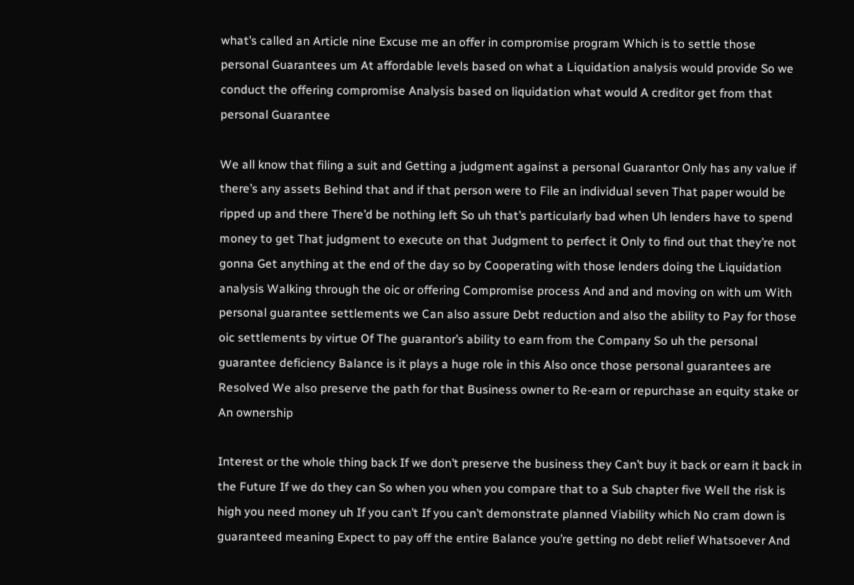what’s called an Article nine Excuse me an offer in compromise program Which is to settle those personal Guarantees um At affordable levels based on what a Liquidation analysis would provide So we conduct the offering compromise Analysis based on liquidation what would A creditor get from that personal Guarantee

We all know that filing a suit and Getting a judgment against a personal Guarantor Only has any value if there’s any assets Behind that and if that person were to File an individual seven That paper would be ripped up and there There’d be nothing left So uh that’s particularly bad when Uh lenders have to spend money to get That judgment to execute on that Judgment to perfect it Only to find out that they’re not gonna Get anything at the end of the day so by Cooperating with those lenders doing the Liquidation analysis Walking through the oic or offering Compromise process And and and moving on with um With personal guarantee settlements we Can also assure Debt reduction and also the ability to Pay for those oic settlements by virtue Of The guarantor’s ability to earn from the Company So uh the personal guarantee deficiency Balance is it plays a huge role in this Also once those personal guarantees are Resolved We also preserve the path for that Business owner to Re-earn or repurchase an equity stake or An ownership

Interest or the whole thing back If we don’t preserve the business they Can’t buy it back or earn it back in the Future If we do they can So when you when you compare that to a Sub chapter five Well the risk is high you need money uh If you can’t If you can’t demonstrate planned Viability which No cram down is guaranteed meaning Expect to pay off the entire Balance you’re getting no debt relief Whatsoever And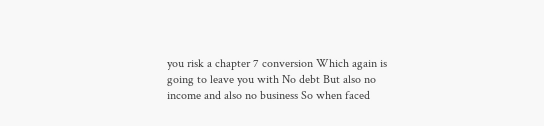you risk a chapter 7 conversion Which again is going to leave you with No debt But also no income and also no business So when faced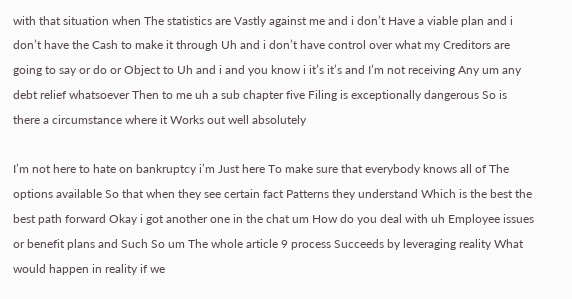with that situation when The statistics are Vastly against me and i don’t Have a viable plan and i don’t have the Cash to make it through Uh and i don’t have control over what my Creditors are going to say or do or Object to Uh and i and you know i it’s it’s and I’m not receiving Any um any debt relief whatsoever Then to me uh a sub chapter five Filing is exceptionally dangerous So is there a circumstance where it Works out well absolutely

I’m not here to hate on bankruptcy i’m Just here To make sure that everybody knows all of The options available So that when they see certain fact Patterns they understand Which is the best the best path forward Okay i got another one in the chat um How do you deal with uh Employee issues or benefit plans and Such So um The whole article 9 process Succeeds by leveraging reality What would happen in reality if we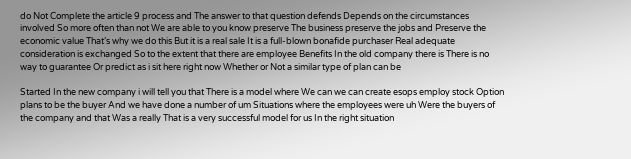do Not Complete the article 9 process and The answer to that question defends Depends on the circumstances involved So more often than not We are able to you know preserve The business preserve the jobs and Preserve the economic value That’s why we do this But it is a real sale It is a full-blown bonafide purchaser Real adequate consideration is exchanged So to the extent that there are employee Benefits In the old company there is There is no way to guarantee Or predict as i sit here right now Whether or Not a similar type of plan can be

Started In the new company i will tell you that There is a model where We can we can create esops employ stock Option plans to be the buyer And we have done a number of um Situations where the employees were uh Were the buyers of the company and that Was a really That is a very successful model for us In the right situation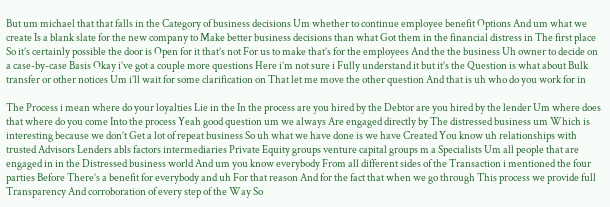But um michael that that falls in the Category of business decisions Um whether to continue employee benefit Options And um what we create Is a blank slate for the new company to Make better business decisions than what Got them in the financial distress in The first place So it’s certainly possible the door is Open for it that’s not For us to make that’s for the employees And the the business Uh owner to decide on a case-by-case Basis Okay i’ve got a couple more questions Here i’m not sure i Fully understand it but it’s the Question is what about Bulk transfer or other notices Um i’ll wait for some clarification on That let me move the other question And that is uh who do you work for in

The Process i mean where do your loyalties Lie in the In the process are you hired by the Debtor are you hired by the lender Um where does that where do you come Into the process Yeah good question um we always Are engaged directly by The distressed business um Which is interesting because we don’t Get a lot of repeat business So uh what we have done is we have Created You know uh relationships with trusted Advisors Lenders abls factors intermediaries Private Equity groups venture capital groups m a Specialists Um all people that are engaged in in the Distressed business world And um you know everybody From all different sides of the Transaction i mentioned the four parties Before There’s a benefit for everybody and uh For that reason And for the fact that when we go through This process we provide full Transparency And corroboration of every step of the Way So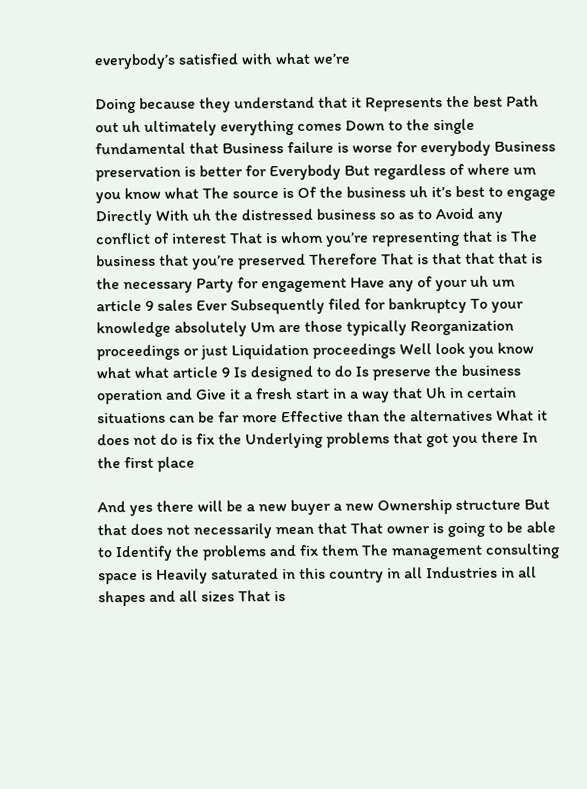everybody’s satisfied with what we’re

Doing because they understand that it Represents the best Path out uh ultimately everything comes Down to the single fundamental that Business failure is worse for everybody Business preservation is better for Everybody But regardless of where um you know what The source is Of the business uh it’s best to engage Directly With uh the distressed business so as to Avoid any conflict of interest That is whom you’re representing that is The business that you’re preserved Therefore That is that that that is the necessary Party for engagement Have any of your uh um article 9 sales Ever Subsequently filed for bankruptcy To your knowledge absolutely Um are those typically Reorganization proceedings or just Liquidation proceedings Well look you know what what article 9 Is designed to do Is preserve the business operation and Give it a fresh start in a way that Uh in certain situations can be far more Effective than the alternatives What it does not do is fix the Underlying problems that got you there In the first place

And yes there will be a new buyer a new Ownership structure But that does not necessarily mean that That owner is going to be able to Identify the problems and fix them The management consulting space is Heavily saturated in this country in all Industries in all shapes and all sizes That is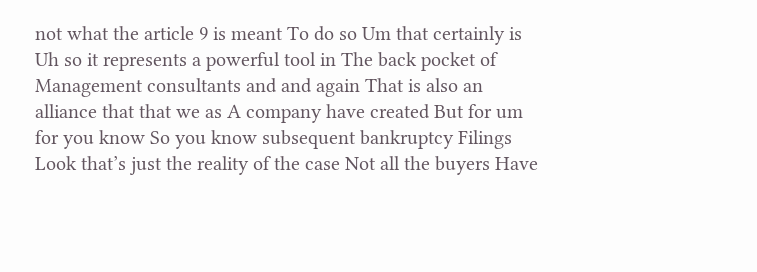not what the article 9 is meant To do so Um that certainly is Uh so it represents a powerful tool in The back pocket of Management consultants and and again That is also an alliance that that we as A company have created But for um for you know So you know subsequent bankruptcy Filings Look that’s just the reality of the case Not all the buyers Have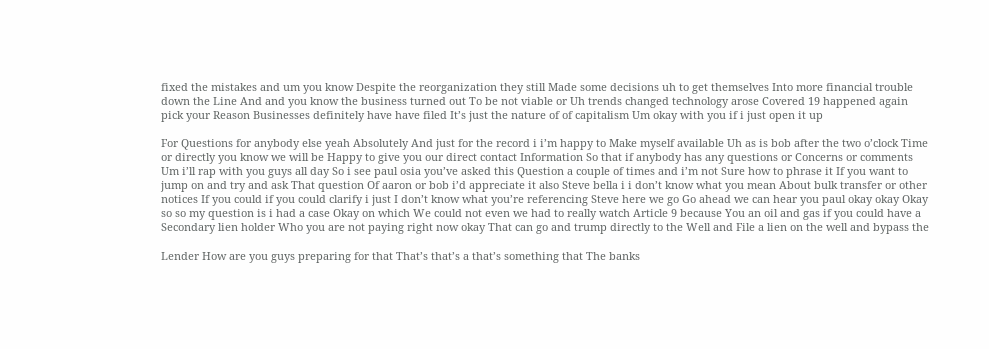fixed the mistakes and um you know Despite the reorganization they still Made some decisions uh to get themselves Into more financial trouble down the Line And and you know the business turned out To be not viable or Uh trends changed technology arose Covered 19 happened again pick your Reason Businesses definitely have have filed It’s just the nature of of capitalism Um okay with you if i just open it up

For Questions for anybody else yeah Absolutely And just for the record i i’m happy to Make myself available Uh as is bob after the two o’clock Time or directly you know we will be Happy to give you our direct contact Information So that if anybody has any questions or Concerns or comments Um i’ll rap with you guys all day So i see paul osia you’ve asked this Question a couple of times and i’m not Sure how to phrase it If you want to jump on and try and ask That question Of aaron or bob i’d appreciate it also Steve bella i i don’t know what you mean About bulk transfer or other notices If you could if you could clarify i just I don’t know what you’re referencing Steve here we go Go ahead we can hear you paul okay okay Okay so so my question is i had a case Okay on which We could not even we had to really watch Article 9 because You an oil and gas if you could have a Secondary lien holder Who you are not paying right now okay That can go and trump directly to the Well and File a lien on the well and bypass the

Lender How are you guys preparing for that That’s that’s a that’s something that The banks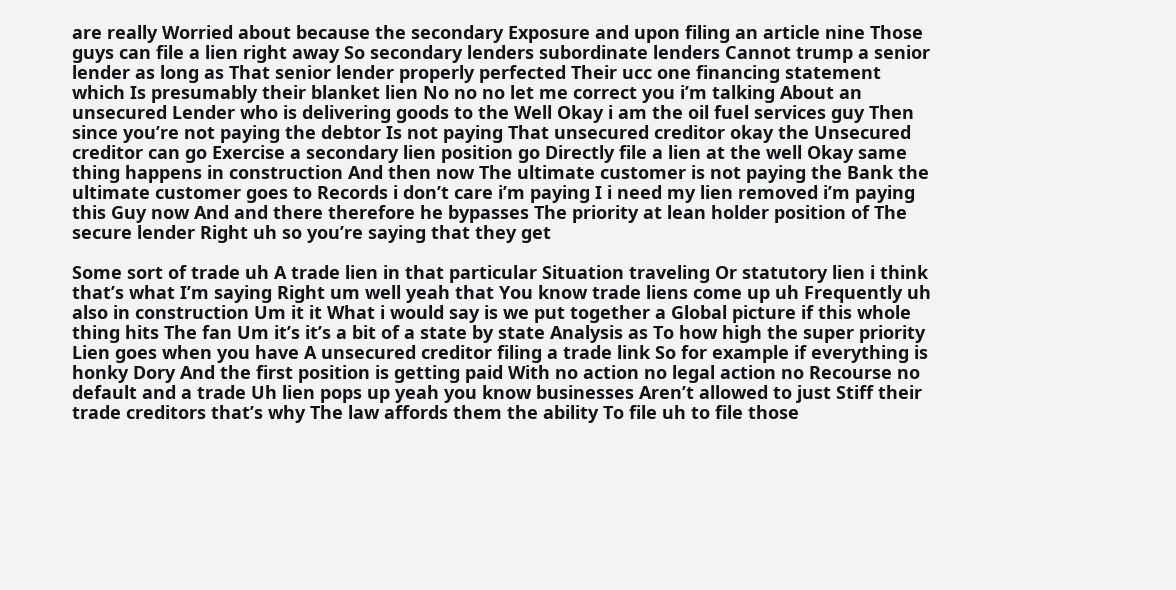are really Worried about because the secondary Exposure and upon filing an article nine Those guys can file a lien right away So secondary lenders subordinate lenders Cannot trump a senior lender as long as That senior lender properly perfected Their ucc one financing statement which Is presumably their blanket lien No no no let me correct you i’m talking About an unsecured Lender who is delivering goods to the Well Okay i am the oil fuel services guy Then since you’re not paying the debtor Is not paying That unsecured creditor okay the Unsecured creditor can go Exercise a secondary lien position go Directly file a lien at the well Okay same thing happens in construction And then now The ultimate customer is not paying the Bank the ultimate customer goes to Records i don’t care i’m paying I i need my lien removed i’m paying this Guy now And and there therefore he bypasses The priority at lean holder position of The secure lender Right uh so you’re saying that they get

Some sort of trade uh A trade lien in that particular Situation traveling Or statutory lien i think that’s what I’m saying Right um well yeah that You know trade liens come up uh Frequently uh also in construction Um it it What i would say is we put together a Global picture if this whole thing hits The fan Um it’s it’s a bit of a state by state Analysis as To how high the super priority Lien goes when you have A unsecured creditor filing a trade link So for example if everything is honky Dory And the first position is getting paid With no action no legal action no Recourse no default and a trade Uh lien pops up yeah you know businesses Aren’t allowed to just Stiff their trade creditors that’s why The law affords them the ability To file uh to file those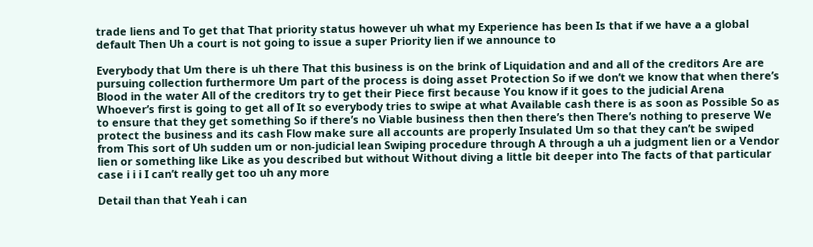trade liens and To get that That priority status however uh what my Experience has been Is that if we have a a global default Then Uh a court is not going to issue a super Priority lien if we announce to

Everybody that Um there is uh there That this business is on the brink of Liquidation and and all of the creditors Are are pursuing collection furthermore Um part of the process is doing asset Protection So if we don’t we know that when there’s Blood in the water All of the creditors try to get their Piece first because You know if it goes to the judicial Arena Whoever’s first is going to get all of It so everybody tries to swipe at what Available cash there is as soon as Possible So as to ensure that they get something So if there’s no Viable business then then there’s then There’s nothing to preserve We protect the business and its cash Flow make sure all accounts are properly Insulated Um so that they can’t be swiped from This sort of Uh sudden um or non-judicial lean Swiping procedure through A through a uh a judgment lien or a Vendor lien or something like Like as you described but without Without diving a little bit deeper into The facts of that particular case i i i I can’t really get too uh any more

Detail than that Yeah i can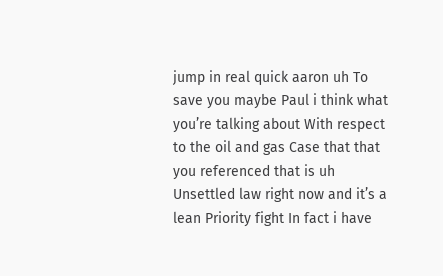jump in real quick aaron uh To save you maybe Paul i think what you’re talking about With respect to the oil and gas Case that that you referenced that is uh Unsettled law right now and it’s a lean Priority fight In fact i have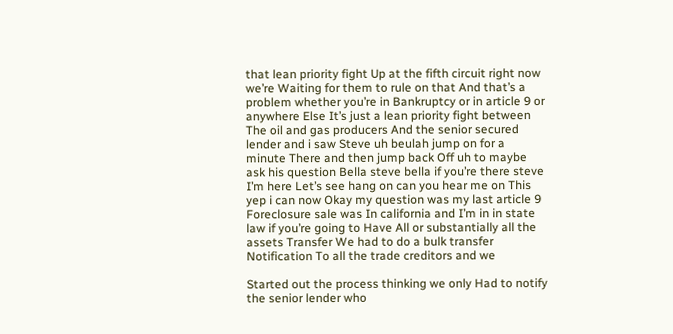that lean priority fight Up at the fifth circuit right now we’re Waiting for them to rule on that And that’s a problem whether you’re in Bankruptcy or in article 9 or anywhere Else It’s just a lean priority fight between The oil and gas producers And the senior secured lender and i saw Steve uh beulah jump on for a minute There and then jump back Off uh to maybe ask his question Bella steve bella if you’re there steve I’m here Let’s see hang on can you hear me on This yep i can now Okay my question was my last article 9 Foreclosure sale was In california and I’m in in state law if you’re going to Have All or substantially all the assets Transfer We had to do a bulk transfer Notification To all the trade creditors and we

Started out the process thinking we only Had to notify the senior lender who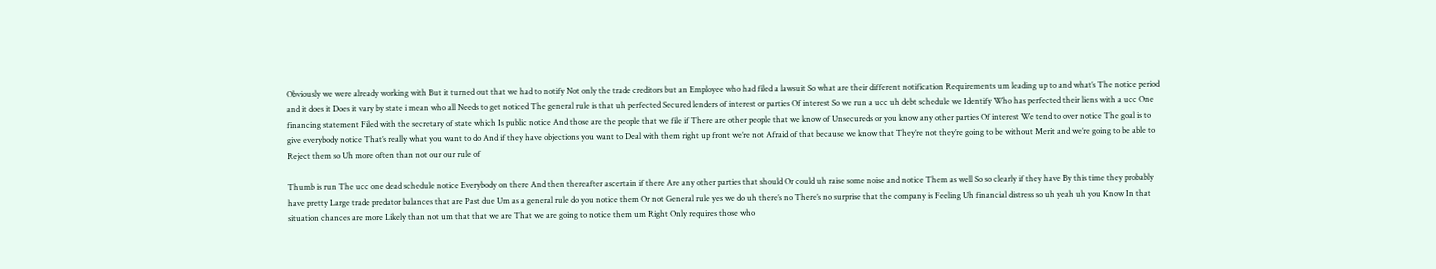Obviously we were already working with But it turned out that we had to notify Not only the trade creditors but an Employee who had filed a lawsuit So what are their different notification Requirements um leading up to and what’s The notice period and it does it Does it vary by state i mean who all Needs to get noticed The general rule is that uh perfected Secured lenders of interest or parties Of interest So we run a ucc uh debt schedule we Identify Who has perfected their liens with a ucc One financing statement Filed with the secretary of state which Is public notice And those are the people that we file if There are other people that we know of Unsecureds or you know any other parties Of interest We tend to over notice The goal is to give everybody notice That’s really what you want to do And if they have objections you want to Deal with them right up front we’re not Afraid of that because we know that They’re not they’re going to be without Merit and we’re going to be able to Reject them so Uh more often than not our our rule of

Thumb is run The ucc one dead schedule notice Everybody on there And then thereafter ascertain if there Are any other parties that should Or could uh raise some noise and notice Them as well So so clearly if they have By this time they probably have pretty Large trade predator balances that are Past due Um as a general rule do you notice them Or not General rule yes we do uh there’s no There’s no surprise that the company is Feeling Uh financial distress so uh yeah uh you Know In that situation chances are more Likely than not um that that we are That we are going to notice them um Right Only requires those who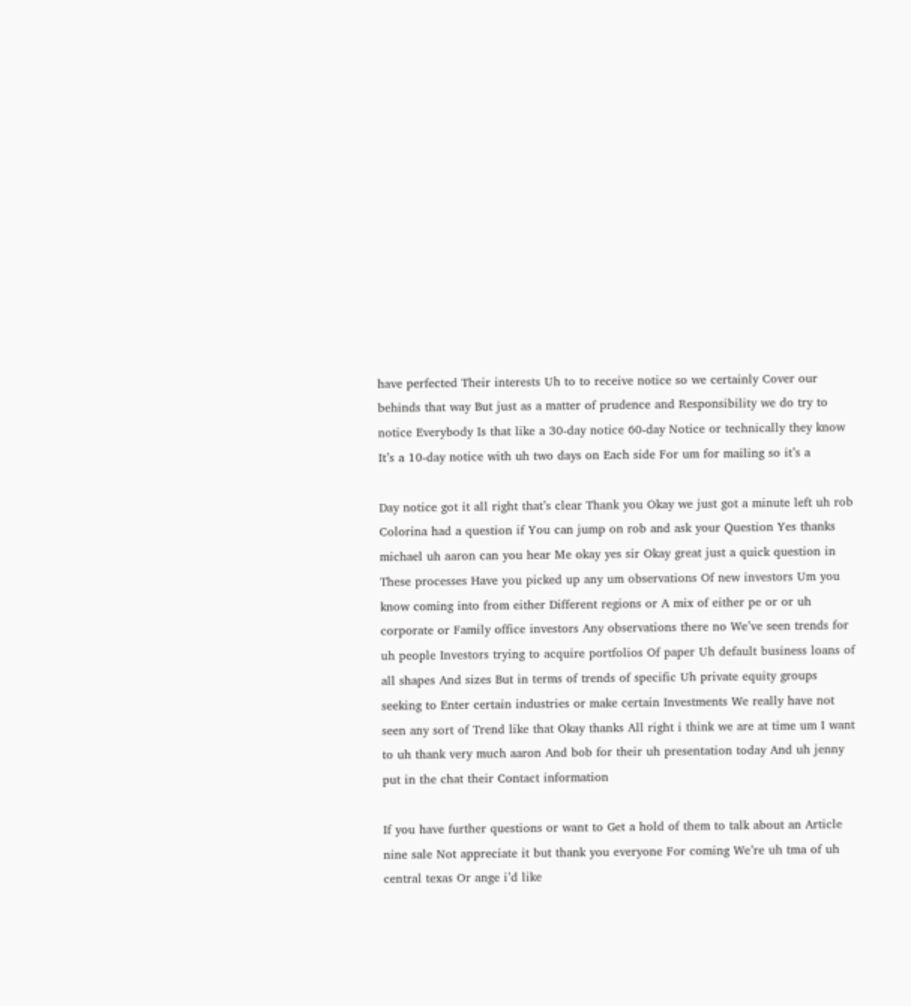have perfected Their interests Uh to to receive notice so we certainly Cover our behinds that way But just as a matter of prudence and Responsibility we do try to notice Everybody Is that like a 30-day notice 60-day Notice or technically they know It’s a 10-day notice with uh two days on Each side For um for mailing so it’s a

Day notice got it all right that’s clear Thank you Okay we just got a minute left uh rob Colorina had a question if You can jump on rob and ask your Question Yes thanks michael uh aaron can you hear Me okay yes sir Okay great just a quick question in These processes Have you picked up any um observations Of new investors Um you know coming into from either Different regions or A mix of either pe or or uh corporate or Family office investors Any observations there no We’ve seen trends for uh people Investors trying to acquire portfolios Of paper Uh default business loans of all shapes And sizes But in terms of trends of specific Uh private equity groups seeking to Enter certain industries or make certain Investments We really have not seen any sort of Trend like that Okay thanks All right i think we are at time um I want to uh thank very much aaron And bob for their uh presentation today And uh jenny put in the chat their Contact information

If you have further questions or want to Get a hold of them to talk about an Article nine sale Not appreciate it but thank you everyone For coming We’re uh tma of uh central texas Or ange i’d like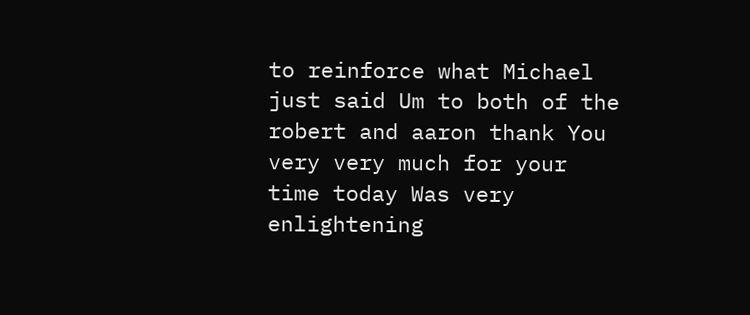to reinforce what Michael just said Um to both of the robert and aaron thank You very very much for your time today Was very enlightening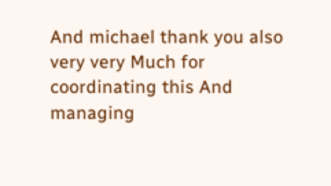And michael thank you also very very Much for coordinating this And managing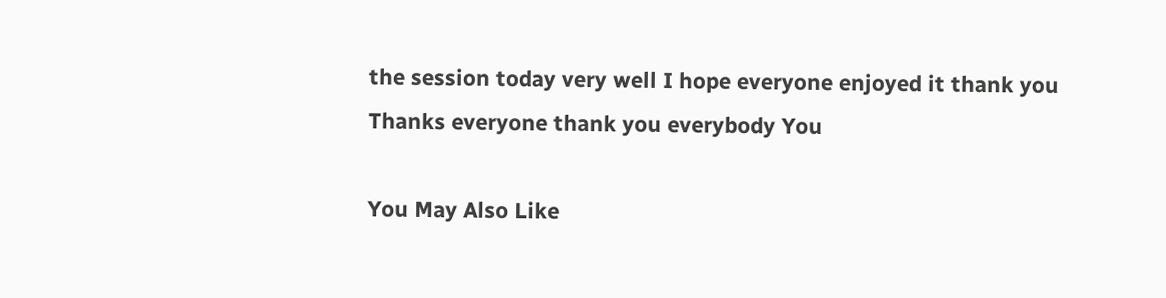the session today very well I hope everyone enjoyed it thank you Thanks everyone thank you everybody You

You May Also Like